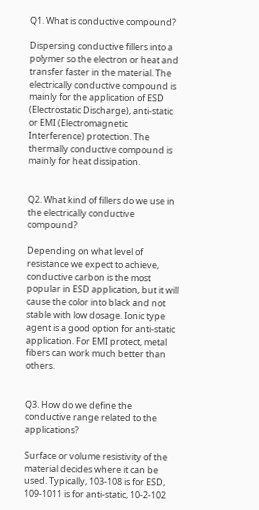Q1. What is conductive compound?

Dispersing conductive fillers into a polymer so the electron or heat and transfer faster in the material. The electrically conductive compound is mainly for the application of ESD (Electrostatic Discharge), anti-static or EMI (Electromagnetic Interference) protection. The thermally conductive compound is mainly for heat dissipation.


Q2. What kind of fillers do we use in the electrically conductive compound?

Depending on what level of resistance we expect to achieve, conductive carbon is the most popular in ESD application, but it will cause the color into black and not stable with low dosage. Ionic type agent is a good option for anti-static application. For EMI protect, metal fibers can work much better than others.


Q3. How do we define the conductive range related to the applications?

Surface or volume resistivity of the material decides where it can be used. Typically, 103-108 is for ESD, 109-1011 is for anti-static, 10-2-102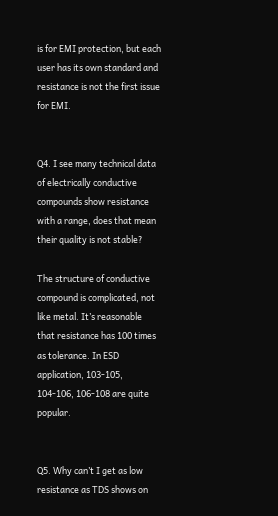is for EMI protection, but each user has its own standard and resistance is not the first issue for EMI.


Q4. I see many technical data of electrically conductive compounds show resistance with a range, does that mean their quality is not stable?

The structure of conductive compound is complicated, not like metal. It’s reasonable that resistance has 100 times as tolerance. In ESD application, 103-105, 104-106, 106-108 are quite popular.


Q5. Why can’t I get as low resistance as TDS shows on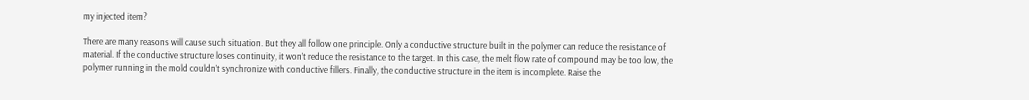my injected item?

There are many reasons will cause such situation. But they all follow one principle. Only a conductive structure built in the polymer can reduce the resistance of material. If the conductive structure loses continuity, it won’t reduce the resistance to the target. In this case, the melt flow rate of compound may be too low, the polymer running in the mold couldn’t synchronize with conductive fillers. Finally, the conductive structure in the item is incomplete. Raise the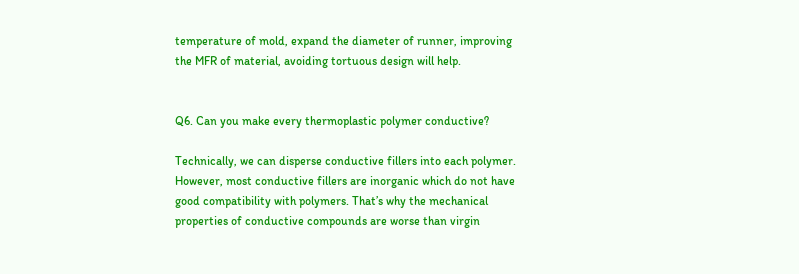temperature of mold, expand the diameter of runner, improving the MFR of material, avoiding tortuous design will help.


Q6. Can you make every thermoplastic polymer conductive?

Technically, we can disperse conductive fillers into each polymer. However, most conductive fillers are inorganic which do not have good compatibility with polymers. That’s why the mechanical properties of conductive compounds are worse than virgin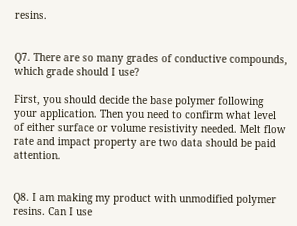resins.


Q7. There are so many grades of conductive compounds, which grade should I use?

First, you should decide the base polymer following your application. Then you need to confirm what level of either surface or volume resistivity needed. Melt flow rate and impact property are two data should be paid attention.


Q8. I am making my product with unmodified polymer resins. Can I use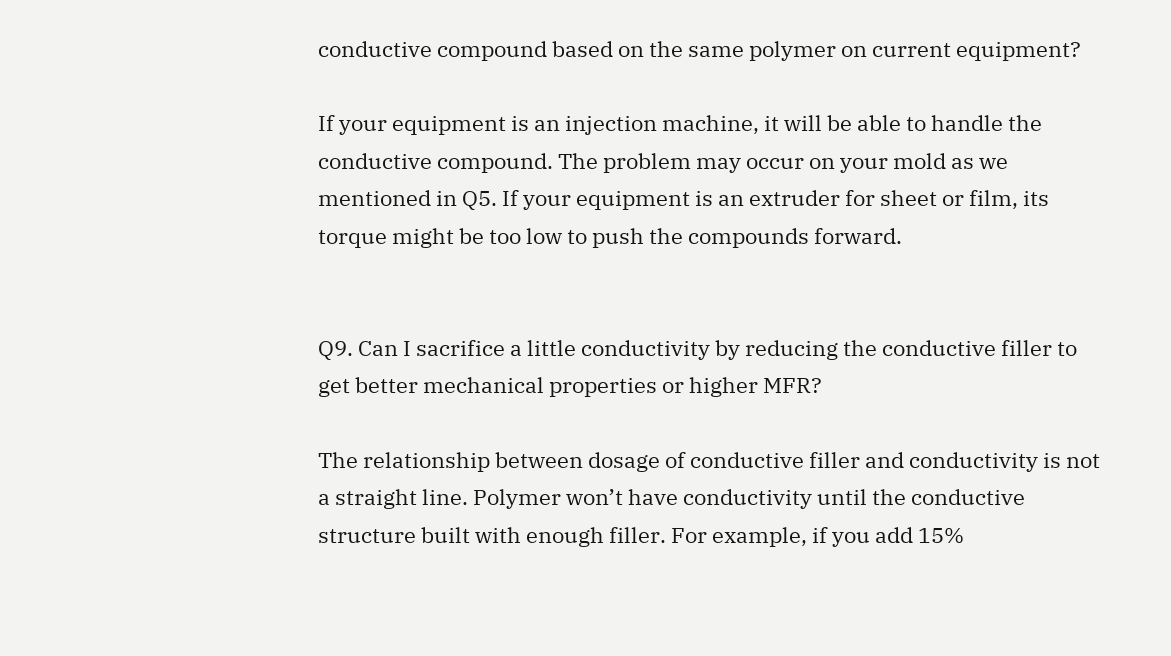conductive compound based on the same polymer on current equipment?

If your equipment is an injection machine, it will be able to handle the conductive compound. The problem may occur on your mold as we mentioned in Q5. If your equipment is an extruder for sheet or film, its torque might be too low to push the compounds forward.


Q9. Can I sacrifice a little conductivity by reducing the conductive filler to get better mechanical properties or higher MFR?

The relationship between dosage of conductive filler and conductivity is not a straight line. Polymer won’t have conductivity until the conductive structure built with enough filler. For example, if you add 15%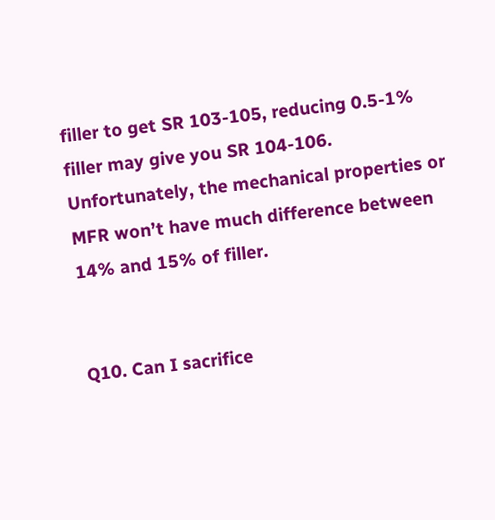filler to get SR 103-105, reducing 0.5-1% filler may give you SR 104-106. Unfortunately, the mechanical properties or MFR won’t have much difference between 14% and 15% of filler.


Q10. Can I sacrifice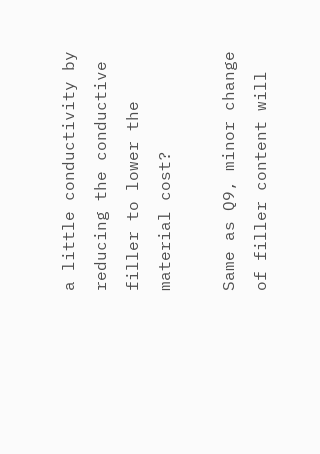a little conductivity by reducing the conductive filler to lower the material cost?

Same as Q9, minor change of filler content will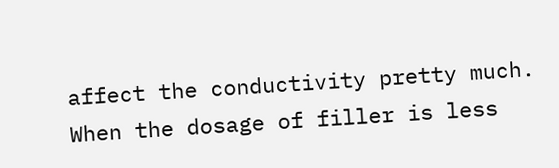affect the conductivity pretty much. When the dosage of filler is less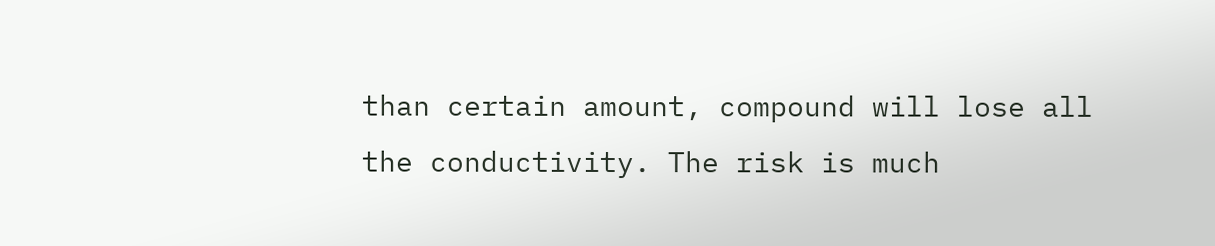than certain amount, compound will lose all the conductivity. The risk is much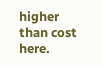higher than cost here.